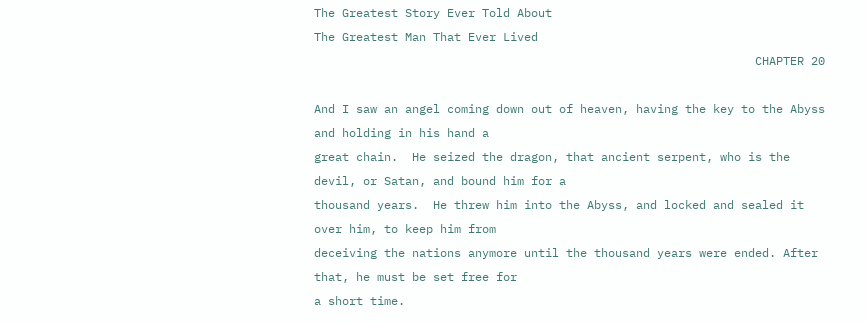The Greatest Story Ever Told About
The Greatest Man That Ever Lived
                                                               CHAPTER 20

And I saw an angel coming down out of heaven, having the key to the Abyss and holding in his hand a
great chain.  He seized the dragon, that ancient serpent, who is the devil, or Satan, and bound him for a
thousand years.  He threw him into the Abyss, and locked and sealed it over him, to keep him from
deceiving the nations anymore until the thousand years were ended. After that, he must be set free for
a short time.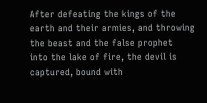After defeating the kings of the earth and their armies, and throwing the beast and the false prophet
into the lake of fire, the devil is captured, bound with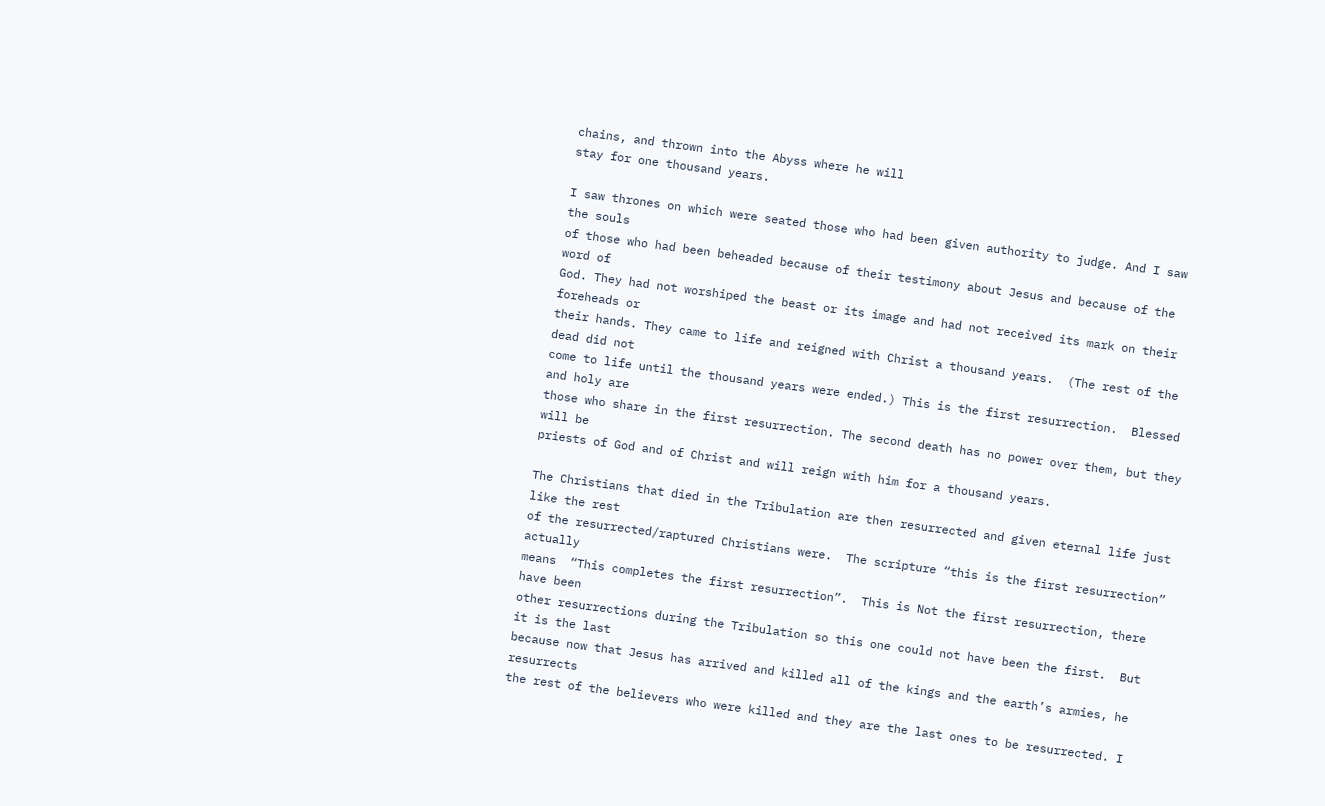chains, and thrown into the Abyss where he will
stay for one thousand years.

I saw thrones on which were seated those who had been given authority to judge. And I saw the souls
of those who had been beheaded because of their testimony about Jesus and because of the word of
God. They had not worshiped the beast or its image and had not received its mark on their foreheads or
their hands. They came to life and reigned with Christ a thousand years.  (The rest of the dead did not
come to life until the thousand years were ended.) This is the first resurrection.  Blessed and holy are
those who share in the first resurrection. The second death has no power over them, but they will be
priests of God and of Christ and will reign with him for a thousand years.

The Christians that died in the Tribulation are then resurrected and given eternal life just like the rest
of the resurrected/raptured Christians were.  The scripture “this is the first resurrection” actually
means  “This completes the first resurrection”.  This is Not the first resurrection, there have been
other resurrections during the Tribulation so this one could not have been the first.  But it is the last
because now that Jesus has arrived and killed all of the kings and the earth’s armies, he resurrects
the rest of the believers who were killed and they are the last ones to be resurrected. I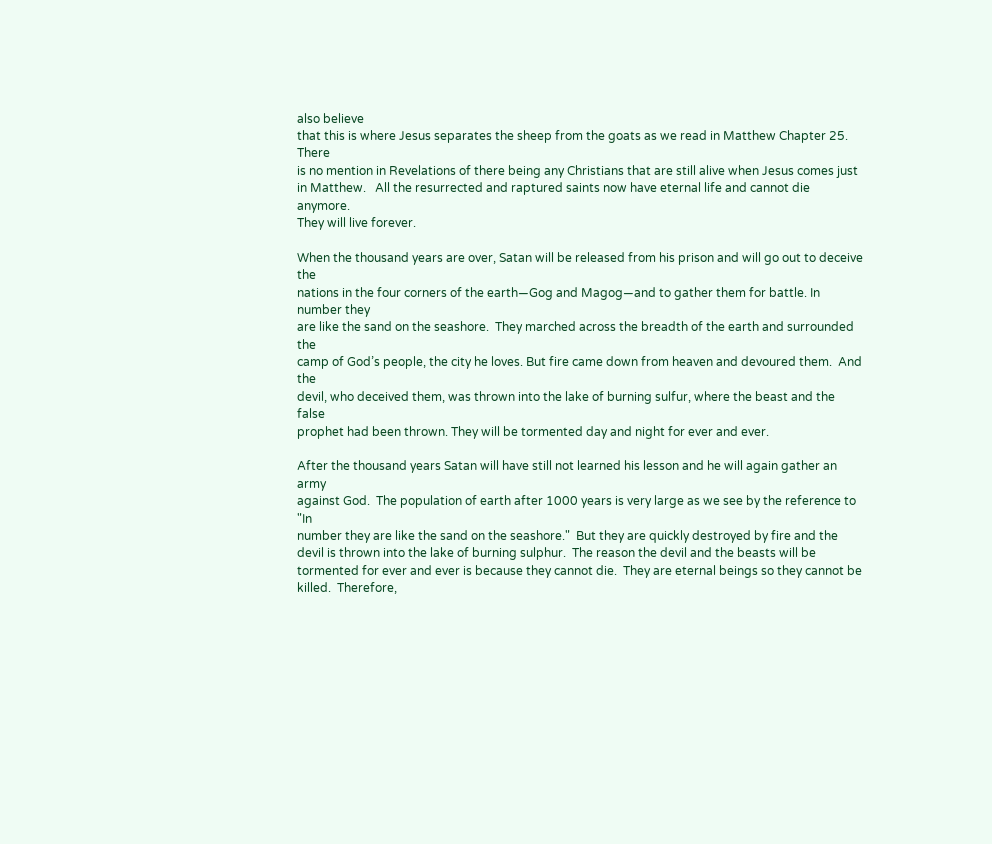also believe
that this is where Jesus separates the sheep from the goats as we read in Matthew Chapter 25.  There
is no mention in Revelations of there being any Christians that are still alive when Jesus comes just
in Matthew.   All the resurrected and raptured saints now have eternal life and cannot die anymore.
They will live forever.

When the thousand years are over, Satan will be released from his prison and will go out to deceive the
nations in the four corners of the earth—Gog and Magog—and to gather them for battle. In number they
are like the sand on the seashore.  They marched across the breadth of the earth and surrounded the
camp of God’s people, the city he loves. But fire came down from heaven and devoured them.  And the
devil, who deceived them, was thrown into the lake of burning sulfur, where the beast and the false
prophet had been thrown. They will be tormented day and night for ever and ever.

After the thousand years Satan will have still not learned his lesson and he will again gather an army
against God.  The population of earth after 1000 years is very large as we see by the reference to "In
number they are like the sand on the seashore."  But they are quickly destroyed by fire and the
devil is thrown into the lake of burning sulphur.  The reason the devil and the beasts will be
tormented for ever and ever is because they cannot die.  They are eternal beings so they cannot be
killed.  Therefore,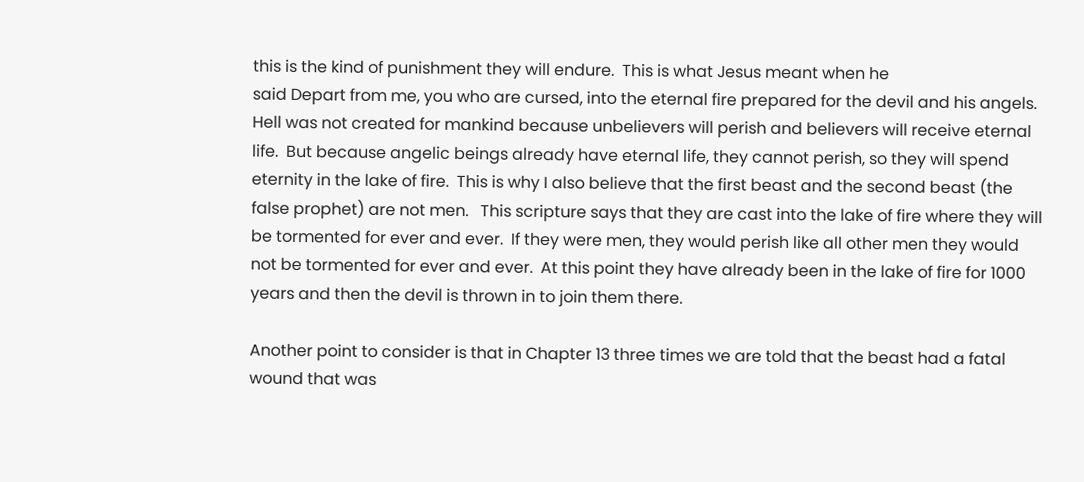this is the kind of punishment they will endure.  This is what Jesus meant when he
said Depart from me, you who are cursed, into the eternal fire prepared for the devil and his angels.
Hell was not created for mankind because unbelievers will perish and believers will receive eternal
life.  But because angelic beings already have eternal life, they cannot perish, so they will spend
eternity in the lake of fire.  This is why I also believe that the first beast and the second beast (the
false prophet) are not men.   This scripture says that they are cast into the lake of fire where they will
be tormented for ever and ever.  If they were men, they would perish like all other men they would
not be tormented for ever and ever.  At this point they have already been in the lake of fire for 1000
years and then the devil is thrown in to join them there.

Another point to consider is that in Chapter 13 three times we are told that the beast had a fatal
wound that was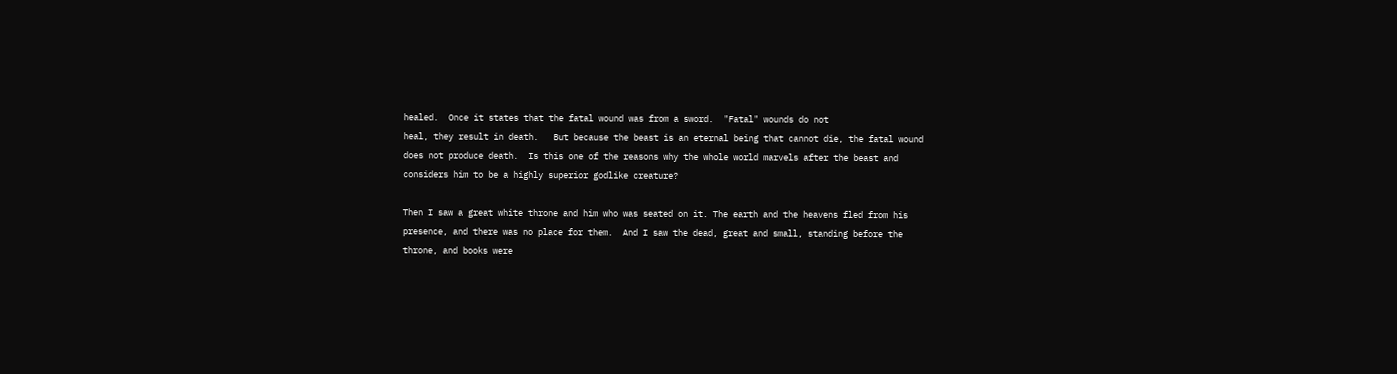healed.  Once it states that the fatal wound was from a sword.  "Fatal" wounds do not
heal, they result in death.   But because the beast is an eternal being that cannot die, the fatal wound
does not produce death.  Is this one of the reasons why the whole world marvels after the beast and
considers him to be a highly superior godlike creature?

Then I saw a great white throne and him who was seated on it. The earth and the heavens fled from his
presence, and there was no place for them.  And I saw the dead, great and small, standing before the
throne, and books were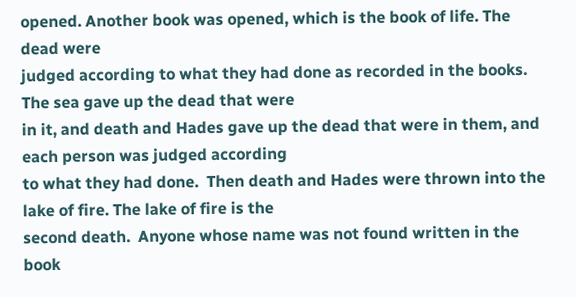opened. Another book was opened, which is the book of life. The dead were
judged according to what they had done as recorded in the books.  The sea gave up the dead that were
in it, and death and Hades gave up the dead that were in them, and each person was judged according
to what they had done.  Then death and Hades were thrown into the lake of fire. The lake of fire is the
second death.  Anyone whose name was not found written in the book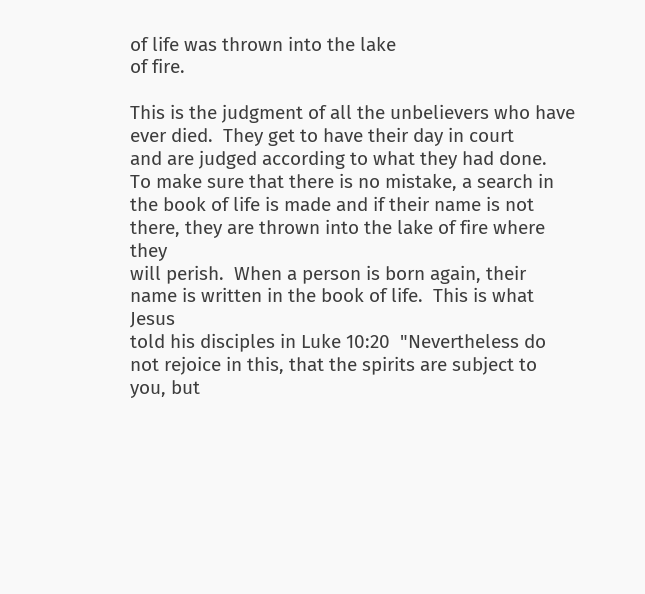of life was thrown into the lake
of fire.

This is the judgment of all the unbelievers who have ever died.  They get to have their day in court
and are judged according to what they had done.  To make sure that there is no mistake, a search in
the book of life is made and if their name is not there, they are thrown into the lake of fire where they
will perish.  When a person is born again, their name is written in the book of life.  This is what Jesus
told his disciples in Luke 10:20  "Nevertheless do not rejoice in this, that the spirits are subject to
you, but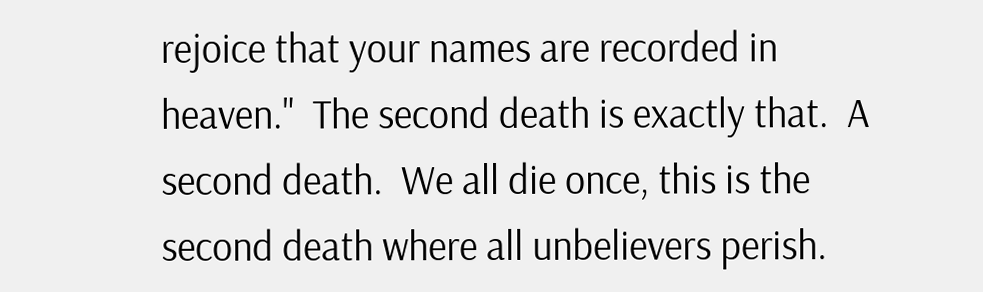rejoice that your names are recorded in heaven."  The second death is exactly that.  A
second death.  We all die once, this is the second death where all unbelievers perish.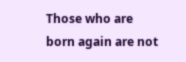Those who are
born again are not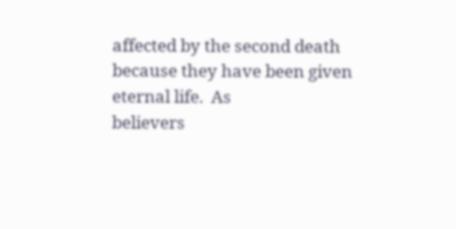affected by the second death because they have been given eternal life.  As
believers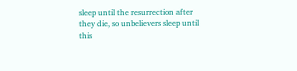sleep until the resurrection after they die, so unbelievers sleep until this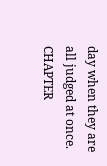day when they are
all judged at once.
CHAPTER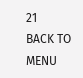21                     BACK TO MENU